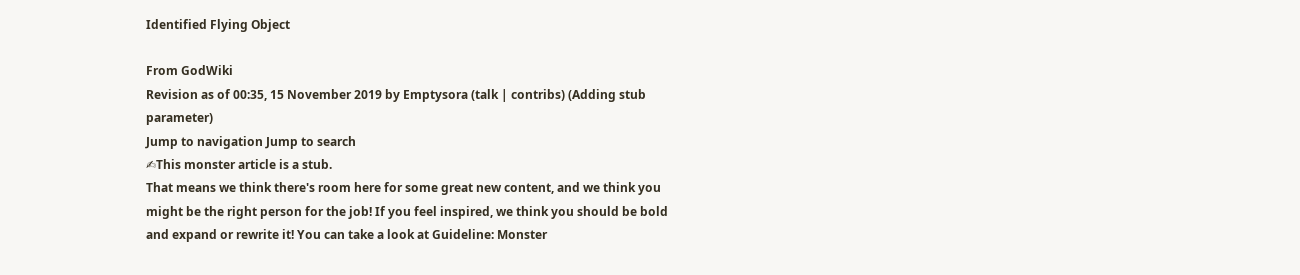Identified Flying Object

From GodWiki
Revision as of 00:35, 15 November 2019 by Emptysora (talk | contribs) (Adding stub parameter)
Jump to navigation Jump to search
✍This monster article is a stub.
That means we think there's room here for some great new content, and we think you might be the right person for the job! If you feel inspired, we think you should be bold and expand or rewrite it! You can take a look at Guideline: Monster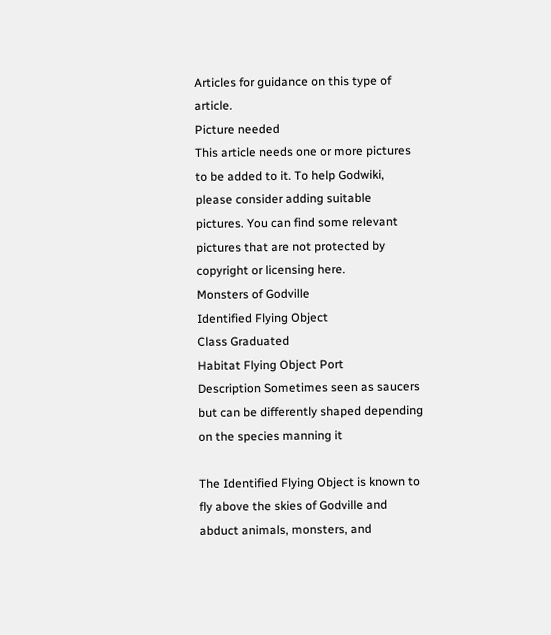Articles for guidance on this type of article.
Picture needed
This article needs one or more pictures to be added to it. To help Godwiki, please consider adding suitable pictures. You can find some relevant pictures that are not protected by copyright or licensing here.
Monsters of Godville
Identified Flying Object
Class Graduated
Habitat Flying Object Port
Description Sometimes seen as saucers but can be differently shaped depending on the species manning it

The Identified Flying Object is known to fly above the skies of Godville and abduct animals, monsters, and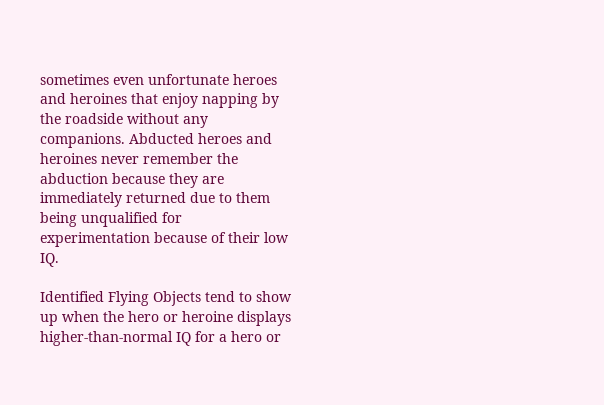sometimes even unfortunate heroes and heroines that enjoy napping by the roadside without any companions. Abducted heroes and heroines never remember the abduction because they are immediately returned due to them being unqualified for experimentation because of their low IQ.

Identified Flying Objects tend to show up when the hero or heroine displays higher-than-normal IQ for a hero or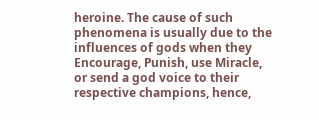heroine. The cause of such phenomena is usually due to the influences of gods when they Encourage, Punish, use Miracle, or send a god voice to their respective champions, hence,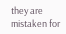they are mistaken for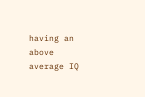having an above average IQ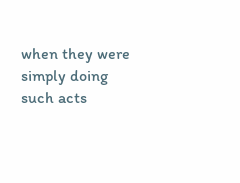when they were simply doing such acts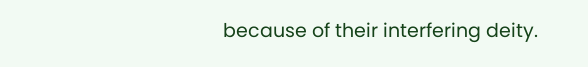because of their interfering deity.